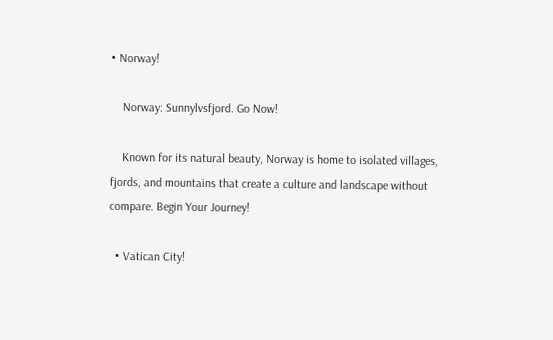• Norway!

    Norway: Sunnylvsfjord. Go Now!

    Known for its natural beauty, Norway is home to isolated villages, fjords, and mountains that create a culture and landscape without compare. Begin Your Journey!

  • Vatican City!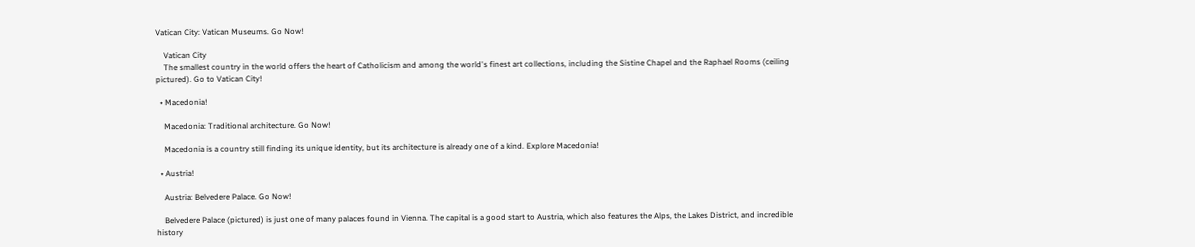Vatican City: Vatican Museums. Go Now!

    Vatican City
    The smallest country in the world offers the heart of Catholicism and among the world's finest art collections, including the Sistine Chapel and the Raphael Rooms (ceiling pictured). Go to Vatican City!

  • Macedonia!

    Macedonia: Traditional architecture. Go Now!

    Macedonia is a country still finding its unique identity, but its architecture is already one of a kind. Explore Macedonia!

  • Austria!

    Austria: Belvedere Palace. Go Now!

    Belvedere Palace (pictured) is just one of many palaces found in Vienna. The capital is a good start to Austria, which also features the Alps, the Lakes District, and incredible history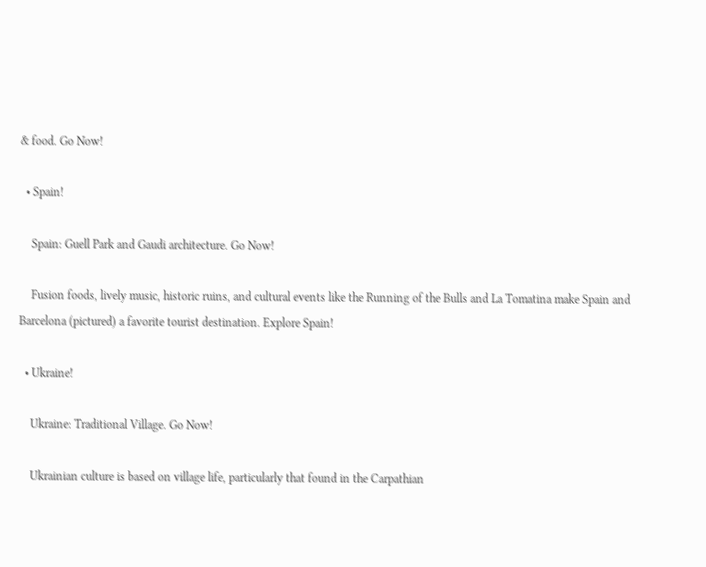& food. Go Now!

  • Spain!

    Spain: Guell Park and Gaudi architecture. Go Now!

    Fusion foods, lively music, historic ruins, and cultural events like the Running of the Bulls and La Tomatina make Spain and Barcelona (pictured) a favorite tourist destination. Explore Spain!

  • Ukraine!

    Ukraine: Traditional Village. Go Now!

    Ukrainian culture is based on village life, particularly that found in the Carpathian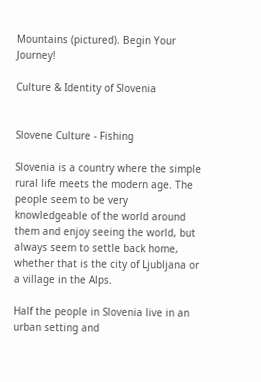Mountains (pictured). Begin Your Journey!

Culture & Identity of Slovenia


Slovene Culture - Fishing

Slovenia is a country where the simple rural life meets the modern age. The people seem to be very knowledgeable of the world around them and enjoy seeing the world, but always seem to settle back home, whether that is the city of Ljubljana or a village in the Alps.

Half the people in Slovenia live in an urban setting and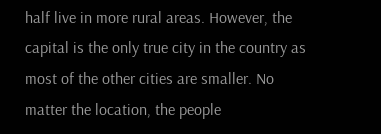half live in more rural areas. However, the capital is the only true city in the country as most of the other cities are smaller. No matter the location, the people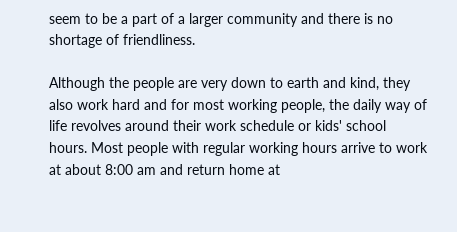seem to be a part of a larger community and there is no shortage of friendliness.

Although the people are very down to earth and kind, they also work hard and for most working people, the daily way of life revolves around their work schedule or kids' school hours. Most people with regular working hours arrive to work at about 8:00 am and return home at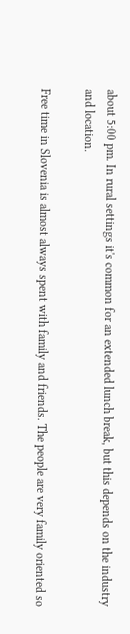about 5:00 pm. In rural settings it's common for an extended lunch break, but this depends on the industry and location.

Free time in Slovenia is almost always spent with family and friends. The people are very family oriented so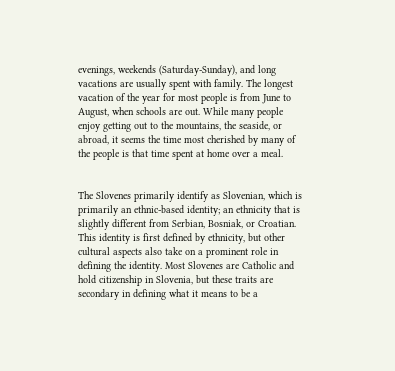evenings, weekends (Saturday-Sunday), and long vacations are usually spent with family. The longest vacation of the year for most people is from June to August, when schools are out. While many people enjoy getting out to the mountains, the seaside, or abroad, it seems the time most cherished by many of the people is that time spent at home over a meal.


The Slovenes primarily identify as Slovenian, which is primarily an ethnic-based identity; an ethnicity that is slightly different from Serbian, Bosniak, or Croatian. This identity is first defined by ethnicity, but other cultural aspects also take on a prominent role in defining the identity. Most Slovenes are Catholic and hold citizenship in Slovenia, but these traits are secondary in defining what it means to be a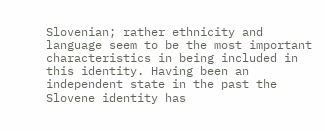Slovenian; rather ethnicity and language seem to be the most important characteristics in being included in this identity. Having been an independent state in the past the Slovene identity has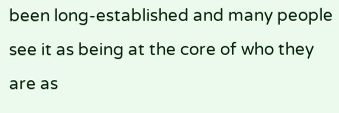been long-established and many people see it as being at the core of who they are as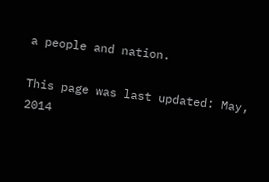a people and nation.

This page was last updated: May, 2014